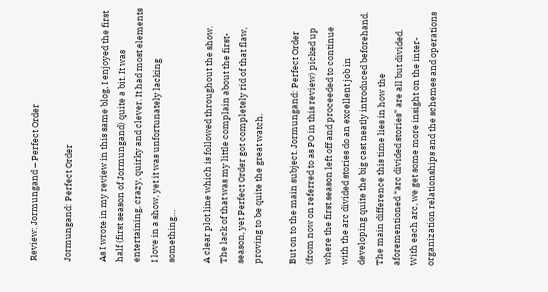Review: Jormungand – Perfect Order

Jormungand: Perfect Order

As I wrote in my review in this same blog, I enjoyed the first half (first season of Jormungand) quite a bit. It was entertaining, crazy, quirky and clever. It had most elements I love in a show, yet it was unfortunately lacking something…

A clear plot line which is followed throughout the show. The lack of that was my little complain about the first-season, yet Perfect Order got completely rid of that flaw, proving to be quite the great watch.

But on to the main subject. Jormungand: Perfect Order (from now on referred to as PO in this review) picked up where the first season left off and proceeded to continue with the arc divided stories do an excellent job in developing quite the big cast neatly introduced beforehand. The main difference this time lies in how the aforementioned “arc divided stories” are all but divided. With each arc, we get some more insight on the inter-organization relationships and the schemes and operations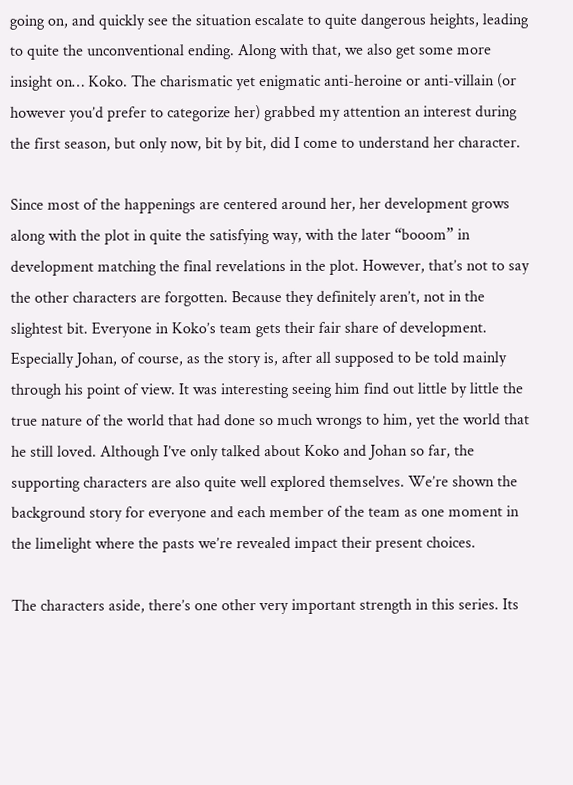going on, and quickly see the situation escalate to quite dangerous heights, leading to quite the unconventional ending. Along with that, we also get some more insight on… Koko. The charismatic yet enigmatic anti-heroine or anti-villain (or however you’d prefer to categorize her) grabbed my attention an interest during the first season, but only now, bit by bit, did I come to understand her character.

Since most of the happenings are centered around her, her development grows along with the plot in quite the satisfying way, with the later “booom” in development matching the final revelations in the plot. However, that’s not to say the other characters are forgotten. Because they definitely aren’t, not in the slightest bit. Everyone in Koko’s team gets their fair share of development. Especially Johan, of course, as the story is, after all supposed to be told mainly through his point of view. It was interesting seeing him find out little by little the true nature of the world that had done so much wrongs to him, yet the world that he still loved. Although I’ve only talked about Koko and Johan so far, the supporting characters are also quite well explored themselves. We’re shown the background story for everyone and each member of the team as one moment in the limelight where the pasts we’re revealed impact their present choices.

The characters aside, there’s one other very important strength in this series. Its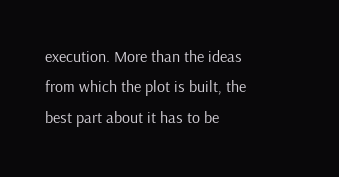execution. More than the ideas from which the plot is built, the best part about it has to be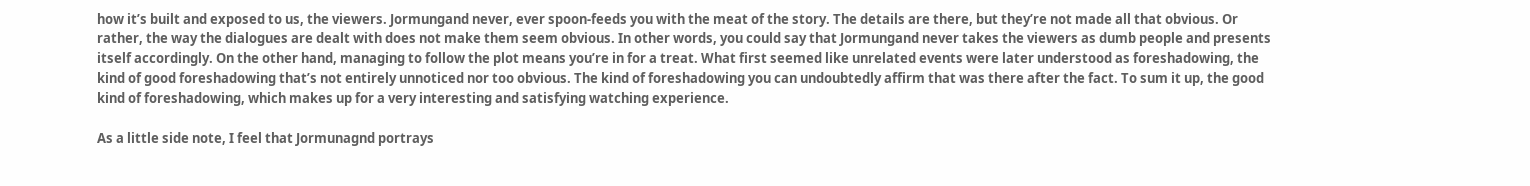how it’s built and exposed to us, the viewers. Jormungand never, ever spoon-feeds you with the meat of the story. The details are there, but they’re not made all that obvious. Or rather, the way the dialogues are dealt with does not make them seem obvious. In other words, you could say that Jormungand never takes the viewers as dumb people and presents itself accordingly. On the other hand, managing to follow the plot means you’re in for a treat. What first seemed like unrelated events were later understood as foreshadowing, the kind of good foreshadowing that’s not entirely unnoticed nor too obvious. The kind of foreshadowing you can undoubtedly affirm that was there after the fact. To sum it up, the good kind of foreshadowing, which makes up for a very interesting and satisfying watching experience.

As a little side note, I feel that Jormunagnd portrays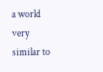a world very similar to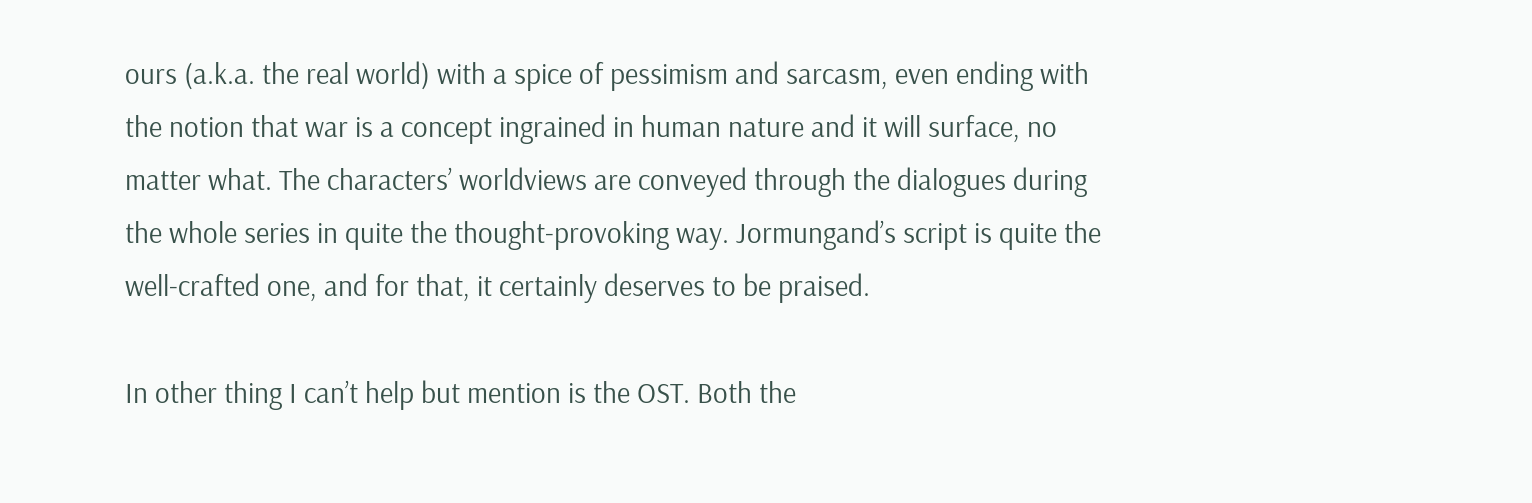ours (a.k.a. the real world) with a spice of pessimism and sarcasm, even ending with the notion that war is a concept ingrained in human nature and it will surface, no matter what. The characters’ worldviews are conveyed through the dialogues during the whole series in quite the thought-provoking way. Jormungand’s script is quite the well-crafted one, and for that, it certainly deserves to be praised.

In other thing I can’t help but mention is the OST. Both the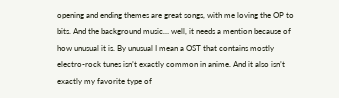opening and ending themes are great songs, with me loving the OP to bits. And the background music… well, it needs a mention because of how unusual it is. By unusual I mean a OST that contains mostly electro-rock tunes isn’t exactly common in anime. And it also isn’t exactly my favorite type of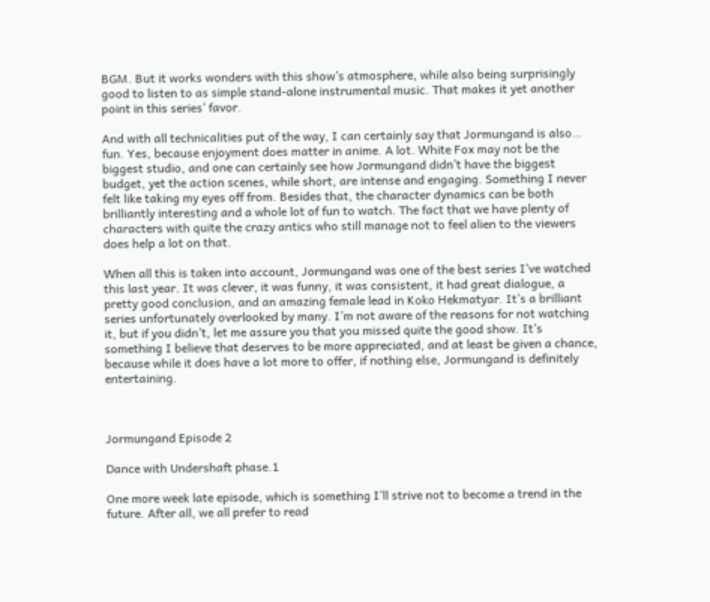BGM. But it works wonders with this show’s atmosphere, while also being surprisingly good to listen to as simple stand-alone instrumental music. That makes it yet another point in this series’ favor.

And with all technicalities put of the way, I can certainly say that Jormungand is also… fun. Yes, because enjoyment does matter in anime. A lot. White Fox may not be the biggest studio, and one can certainly see how Jormungand didn’t have the biggest budget, yet the action scenes, while short, are intense and engaging. Something I never felt like taking my eyes off from. Besides that, the character dynamics can be both brilliantly interesting and a whole lot of fun to watch. The fact that we have plenty of characters with quite the crazy antics who still manage not to feel alien to the viewers does help a lot on that.

When all this is taken into account, Jormungand was one of the best series I’ve watched this last year. It was clever, it was funny, it was consistent, it had great dialogue, a pretty good conclusion, and an amazing female lead in Koko Hekmatyar. It’s a brilliant series unfortunately overlooked by many. I’m not aware of the reasons for not watching it, but if you didn’t, let me assure you that you missed quite the good show. It’s something I believe that deserves to be more appreciated, and at least be given a chance, because while it does have a lot more to offer, if nothing else, Jormungand is definitely entertaining.



Jormungand Episode 2

Dance with Undershaft phase.1

One more week late episode, which is something I’ll strive not to become a trend in the future. After all, we all prefer to read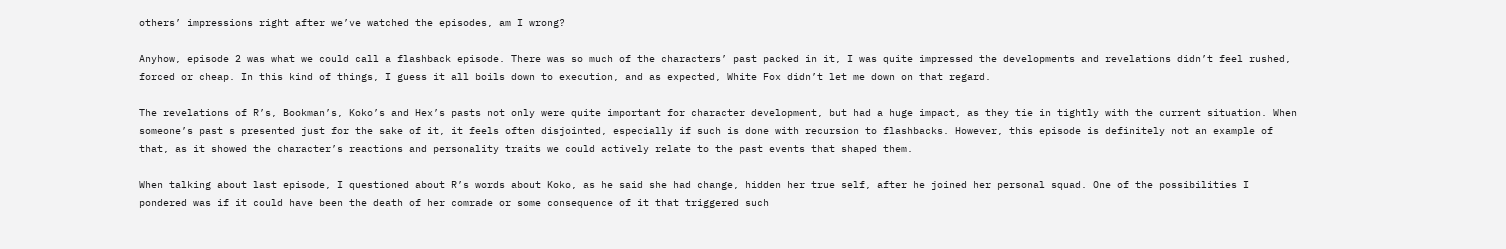others’ impressions right after we’ve watched the episodes, am I wrong?

Anyhow, episode 2 was what we could call a flashback episode. There was so much of the characters’ past packed in it, I was quite impressed the developments and revelations didn’t feel rushed, forced or cheap. In this kind of things, I guess it all boils down to execution, and as expected, White Fox didn’t let me down on that regard.

The revelations of R’s, Bookman’s, Koko’s and Hex’s pasts not only were quite important for character development, but had a huge impact, as they tie in tightly with the current situation. When someone’s past s presented just for the sake of it, it feels often disjointed, especially if such is done with recursion to flashbacks. However, this episode is definitely not an example of that, as it showed the character’s reactions and personality traits we could actively relate to the past events that shaped them.

When talking about last episode, I questioned about R’s words about Koko, as he said she had change, hidden her true self, after he joined her personal squad. One of the possibilities I pondered was if it could have been the death of her comrade or some consequence of it that triggered such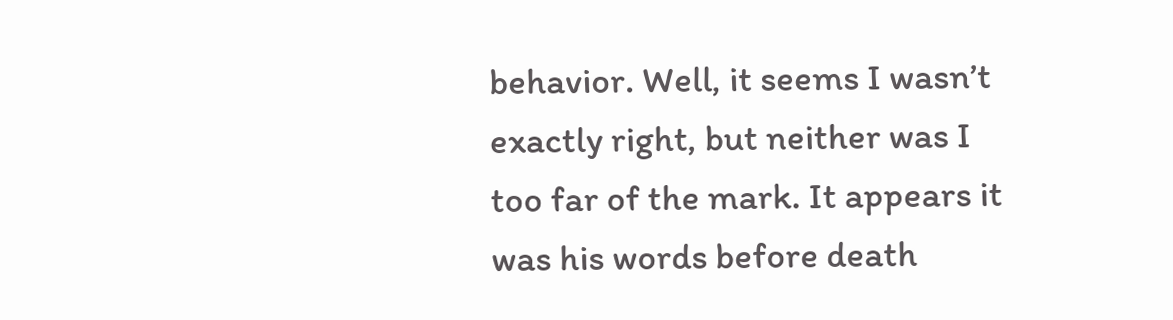behavior. Well, it seems I wasn’t exactly right, but neither was I too far of the mark. It appears it was his words before death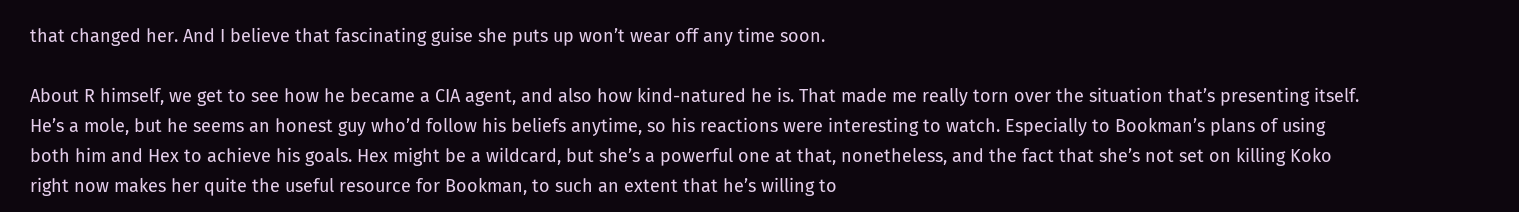that changed her. And I believe that fascinating guise she puts up won’t wear off any time soon.

About R himself, we get to see how he became a CIA agent, and also how kind-natured he is. That made me really torn over the situation that’s presenting itself. He’s a mole, but he seems an honest guy who’d follow his beliefs anytime, so his reactions were interesting to watch. Especially to Bookman’s plans of using both him and Hex to achieve his goals. Hex might be a wildcard, but she’s a powerful one at that, nonetheless, and the fact that she’s not set on killing Koko right now makes her quite the useful resource for Bookman, to such an extent that he’s willing to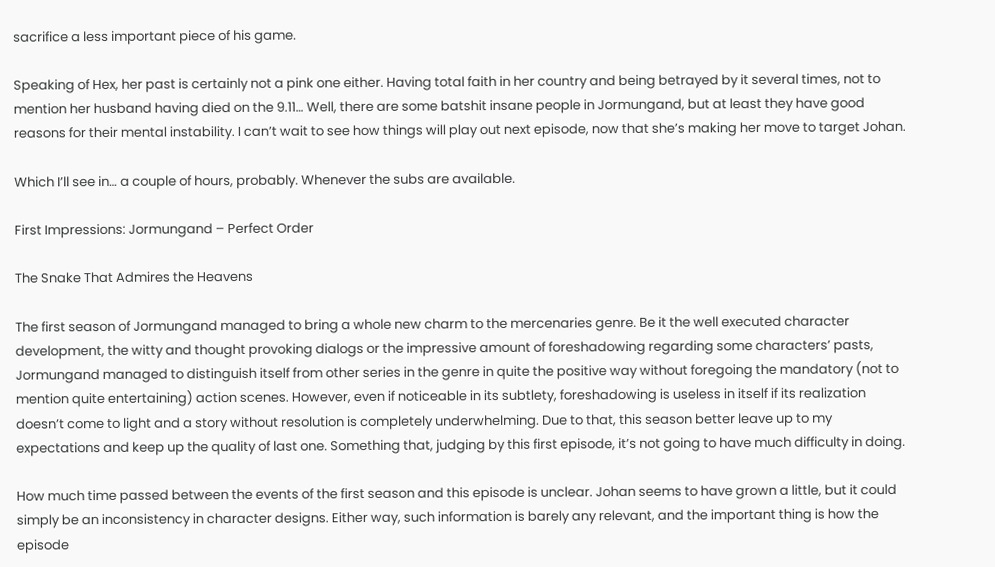sacrifice a less important piece of his game.

Speaking of Hex, her past is certainly not a pink one either. Having total faith in her country and being betrayed by it several times, not to mention her husband having died on the 9.11… Well, there are some batshit insane people in Jormungand, but at least they have good reasons for their mental instability. I can’t wait to see how things will play out next episode, now that she’s making her move to target Johan.

Which I’ll see in… a couple of hours, probably. Whenever the subs are available.

First Impressions: Jormungand – Perfect Order

The Snake That Admires the Heavens

The first season of Jormungand managed to bring a whole new charm to the mercenaries genre. Be it the well executed character development, the witty and thought provoking dialogs or the impressive amount of foreshadowing regarding some characters’ pasts, Jormungand managed to distinguish itself from other series in the genre in quite the positive way without foregoing the mandatory (not to mention quite entertaining) action scenes. However, even if noticeable in its subtlety, foreshadowing is useless in itself if its realization doesn’t come to light and a story without resolution is completely underwhelming. Due to that, this season better leave up to my expectations and keep up the quality of last one. Something that, judging by this first episode, it’s not going to have much difficulty in doing.

How much time passed between the events of the first season and this episode is unclear. Johan seems to have grown a little, but it could simply be an inconsistency in character designs. Either way, such information is barely any relevant, and the important thing is how the episode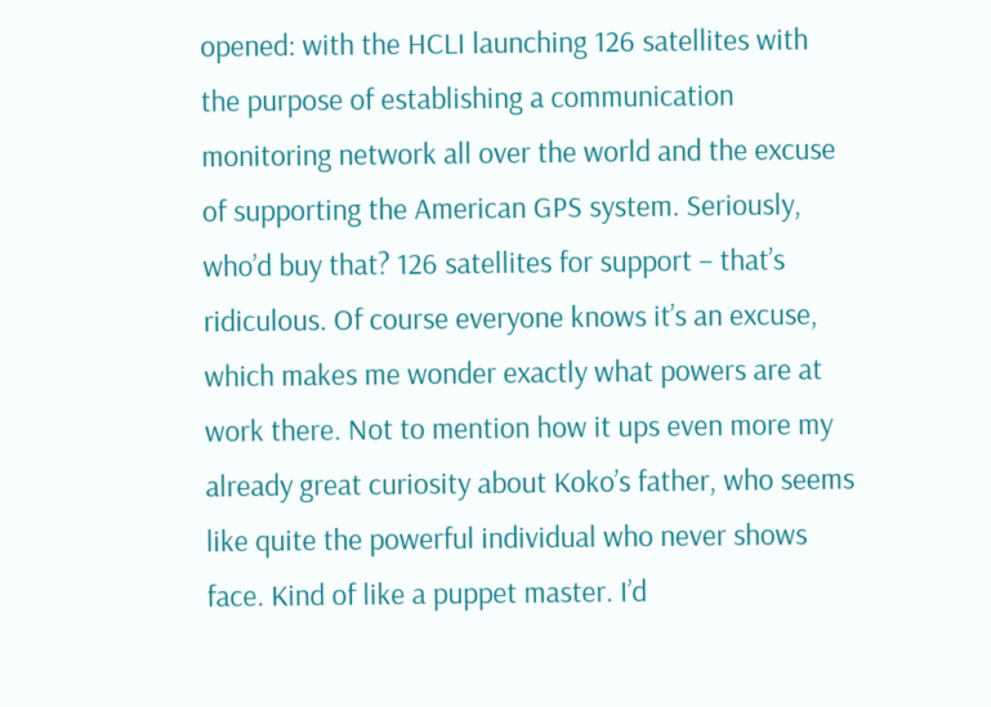opened: with the HCLI launching 126 satellites with the purpose of establishing a communication monitoring network all over the world and the excuse of supporting the American GPS system. Seriously, who’d buy that? 126 satellites for support – that’s ridiculous. Of course everyone knows it’s an excuse, which makes me wonder exactly what powers are at work there. Not to mention how it ups even more my already great curiosity about Koko’s father, who seems like quite the powerful individual who never shows face. Kind of like a puppet master. I’d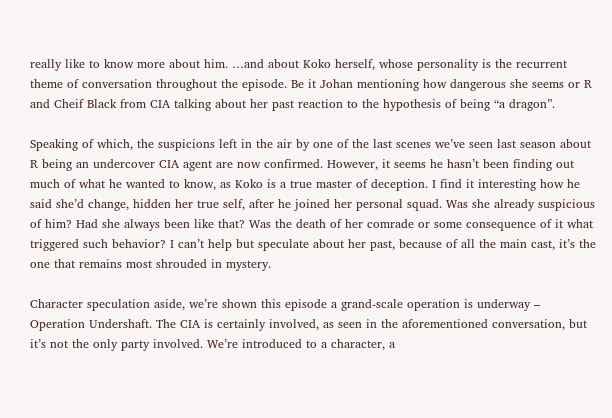really like to know more about him. …and about Koko herself, whose personality is the recurrent theme of conversation throughout the episode. Be it Johan mentioning how dangerous she seems or R and Cheif Black from CIA talking about her past reaction to the hypothesis of being “a dragon”.

Speaking of which, the suspicions left in the air by one of the last scenes we’ve seen last season about R being an undercover CIA agent are now confirmed. However, it seems he hasn’t been finding out much of what he wanted to know, as Koko is a true master of deception. I find it interesting how he said she’d change, hidden her true self, after he joined her personal squad. Was she already suspicious of him? Had she always been like that? Was the death of her comrade or some consequence of it what triggered such behavior? I can’t help but speculate about her past, because of all the main cast, it’s the one that remains most shrouded in mystery.

Character speculation aside, we’re shown this episode a grand-scale operation is underway – Operation Undershaft. The CIA is certainly involved, as seen in the aforementioned conversation, but it’s not the only party involved. We’re introduced to a character, a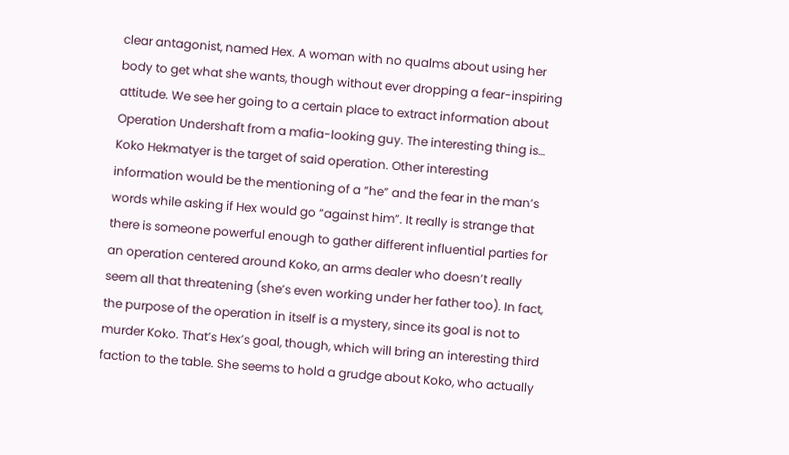clear antagonist, named Hex. A woman with no qualms about using her body to get what she wants, though without ever dropping a fear-inspiring attitude. We see her going to a certain place to extract information about Operation Undershaft from a mafia-looking guy. The interesting thing is… Koko Hekmatyer is the target of said operation. Other interesting information would be the mentioning of a “he” and the fear in the man’s words while asking if Hex would go “against him”. It really is strange that there is someone powerful enough to gather different influential parties for an operation centered around Koko, an arms dealer who doesn’t really seem all that threatening (she’s even working under her father too). In fact, the purpose of the operation in itself is a mystery, since its goal is not to murder Koko. That’s Hex’s goal, though, which will bring an interesting third faction to the table. She seems to hold a grudge about Koko, who actually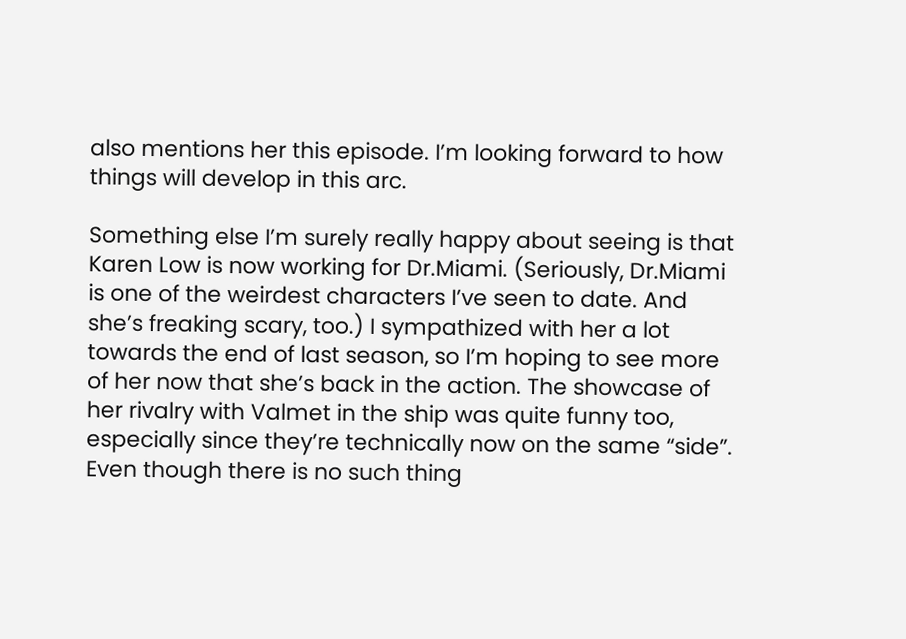also mentions her this episode. I’m looking forward to how things will develop in this arc.

Something else I’m surely really happy about seeing is that Karen Low is now working for Dr.Miami. (Seriously, Dr.Miami is one of the weirdest characters I’ve seen to date. And she’s freaking scary, too.) I sympathized with her a lot towards the end of last season, so I’m hoping to see more of her now that she’s back in the action. The showcase of her rivalry with Valmet in the ship was quite funny too, especially since they’re technically now on the same “side”. Even though there is no such thing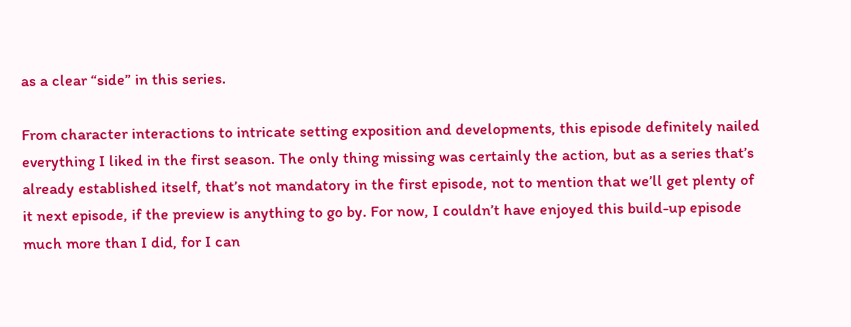as a clear “side” in this series.

From character interactions to intricate setting exposition and developments, this episode definitely nailed everything I liked in the first season. The only thing missing was certainly the action, but as a series that’s already established itself, that’s not mandatory in the first episode, not to mention that we’ll get plenty of it next episode, if the preview is anything to go by. For now, I couldn’t have enjoyed this build-up episode much more than I did, for I can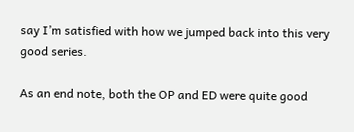say I’m satisfied with how we jumped back into this very good series.

As an end note, both the OP and ED were quite good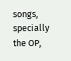songs, specially the OP,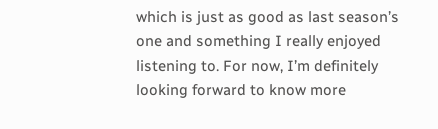which is just as good as last season’s one and something I really enjoyed listening to. For now, I’m definitely looking forward to know more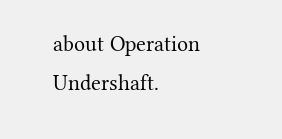about Operation Undershaft.